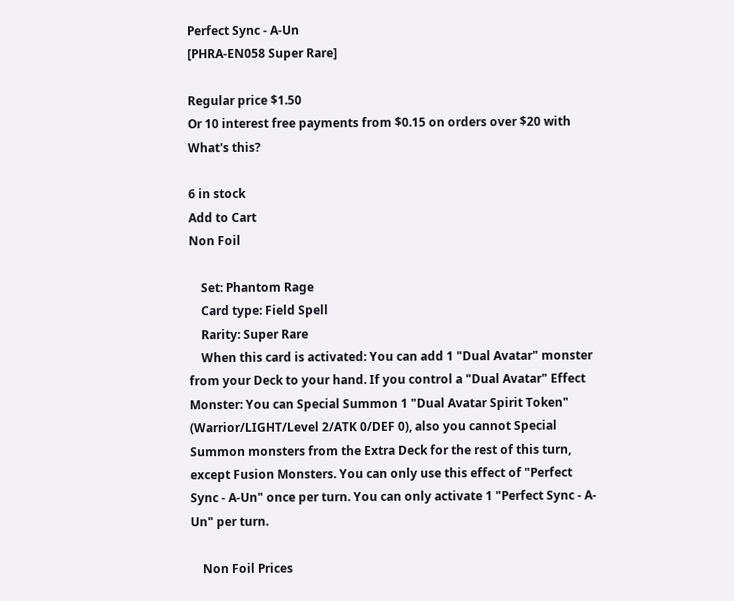Perfect Sync - A-Un
[PHRA-EN058 Super Rare]

Regular price $1.50
Or 10 interest free payments from $0.15 on orders over $20 with What's this?

6 in stock
Add to Cart
Non Foil

    Set: Phantom Rage
    Card type: Field Spell
    Rarity: Super Rare
    When this card is activated: You can add 1 "Dual Avatar" monster from your Deck to your hand. If you control a "Dual Avatar" Effect Monster: You can Special Summon 1 "Dual Avatar Spirit Token" (Warrior/LIGHT/Level 2/ATK 0/DEF 0), also you cannot Special Summon monsters from the Extra Deck for the rest of this turn, except Fusion Monsters. You can only use this effect of "Perfect Sync - A-Un" once per turn. You can only activate 1 "Perfect Sync - A-Un" per turn.

    Non Foil Prices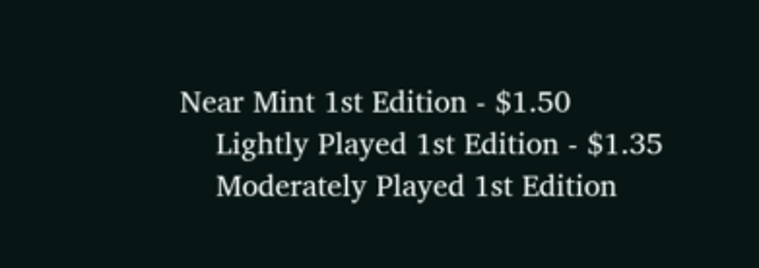Near Mint 1st Edition - $1.50
    Lightly Played 1st Edition - $1.35
    Moderately Played 1st Edition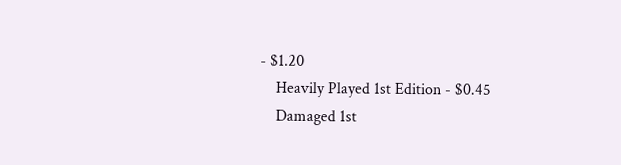- $1.20
    Heavily Played 1st Edition - $0.45
    Damaged 1st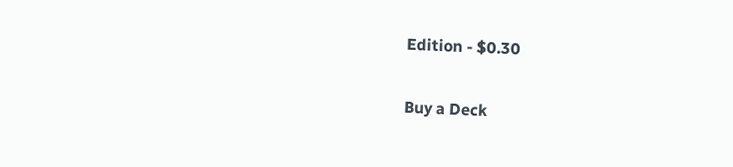Edition - $0.30

Buy a Deck